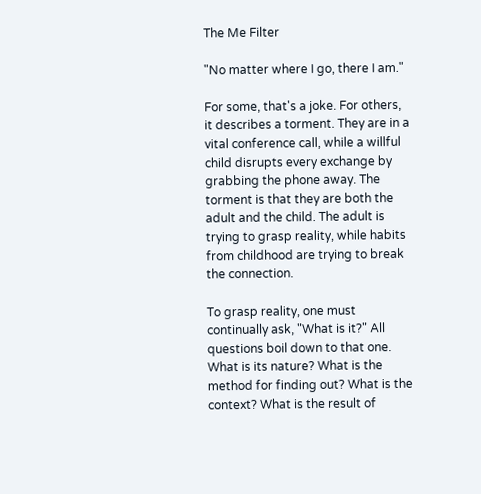The Me Filter

"No matter where I go, there I am."

For some, that's a joke. For others, it describes a torment. They are in a vital conference call, while a willful child disrupts every exchange by grabbing the phone away. The torment is that they are both the adult and the child. The adult is trying to grasp reality, while habits from childhood are trying to break the connection.

To grasp reality, one must continually ask, "What is it?" All questions boil down to that one. What is its nature? What is the method for finding out? What is the context? What is the result of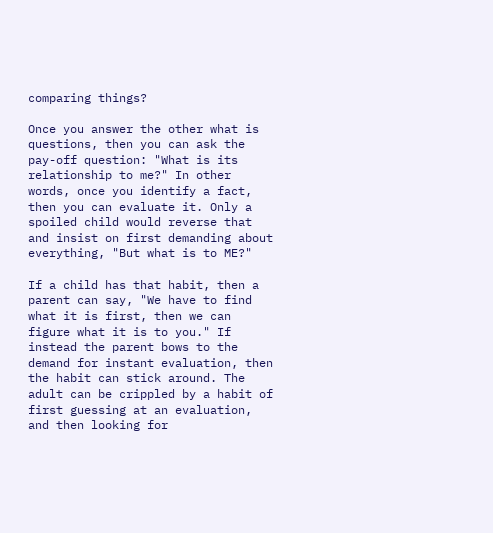comparing things?

Once you answer the other what is questions, then you can ask the pay-off question: "What is its relationship to me?" In other words, once you identify a fact, then you can evaluate it. Only a spoiled child would reverse that and insist on first demanding about everything, "But what is to ME?"

If a child has that habit, then a parent can say, "We have to find what it is first, then we can figure what it is to you." If instead the parent bows to the demand for instant evaluation, then the habit can stick around. The adult can be crippled by a habit of first guessing at an evaluation, and then looking for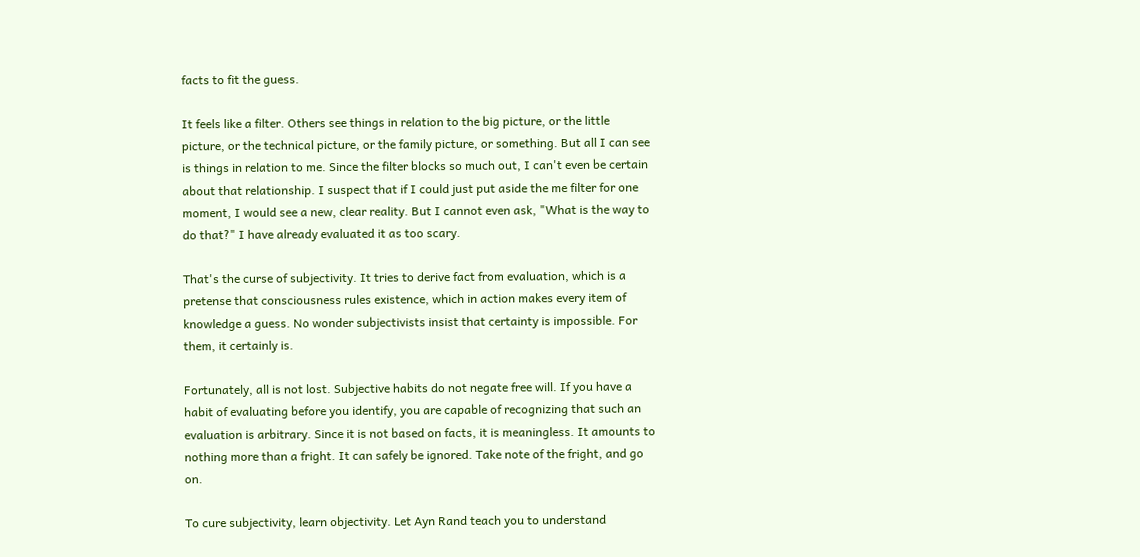facts to fit the guess.

It feels like a filter. Others see things in relation to the big picture, or the little picture, or the technical picture, or the family picture, or something. But all I can see is things in relation to me. Since the filter blocks so much out, I can't even be certain about that relationship. I suspect that if I could just put aside the me filter for one moment, I would see a new, clear reality. But I cannot even ask, "What is the way to do that?" I have already evaluated it as too scary.

That's the curse of subjectivity. It tries to derive fact from evaluation, which is a pretense that consciousness rules existence, which in action makes every item of knowledge a guess. No wonder subjectivists insist that certainty is impossible. For them, it certainly is.

Fortunately, all is not lost. Subjective habits do not negate free will. If you have a habit of evaluating before you identify, you are capable of recognizing that such an evaluation is arbitrary. Since it is not based on facts, it is meaningless. It amounts to nothing more than a fright. It can safely be ignored. Take note of the fright, and go on.

To cure subjectivity, learn objectivity. Let Ayn Rand teach you to understand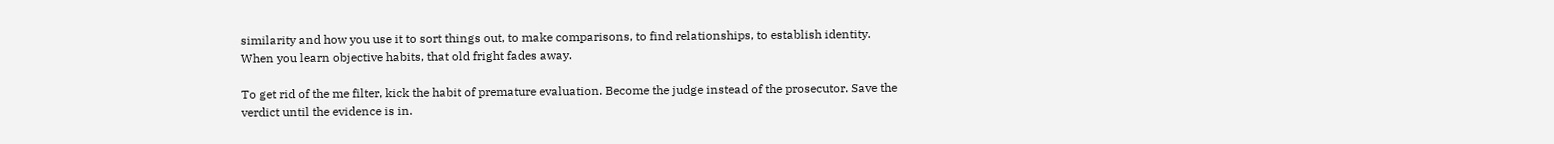similarity and how you use it to sort things out, to make comparisons, to find relationships, to establish identity. When you learn objective habits, that old fright fades away.

To get rid of the me filter, kick the habit of premature evaluation. Become the judge instead of the prosecutor. Save the verdict until the evidence is in.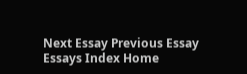Next Essay Previous Essay Essays Index Home